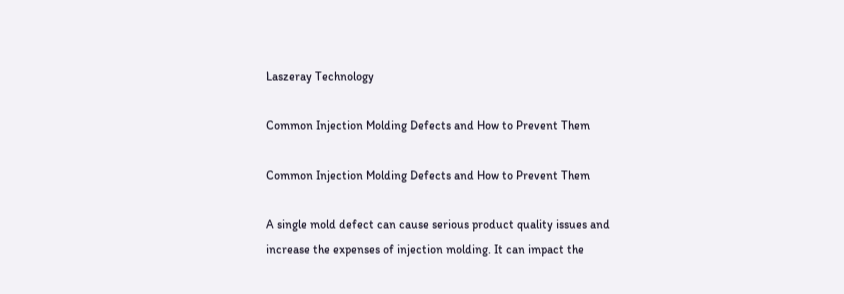Laszeray Technology

Common Injection Molding Defects and How to Prevent Them

Common Injection Molding Defects and How to Prevent Them

A single mold defect can cause serious product quality issues and increase the expenses of injection molding. It can impact the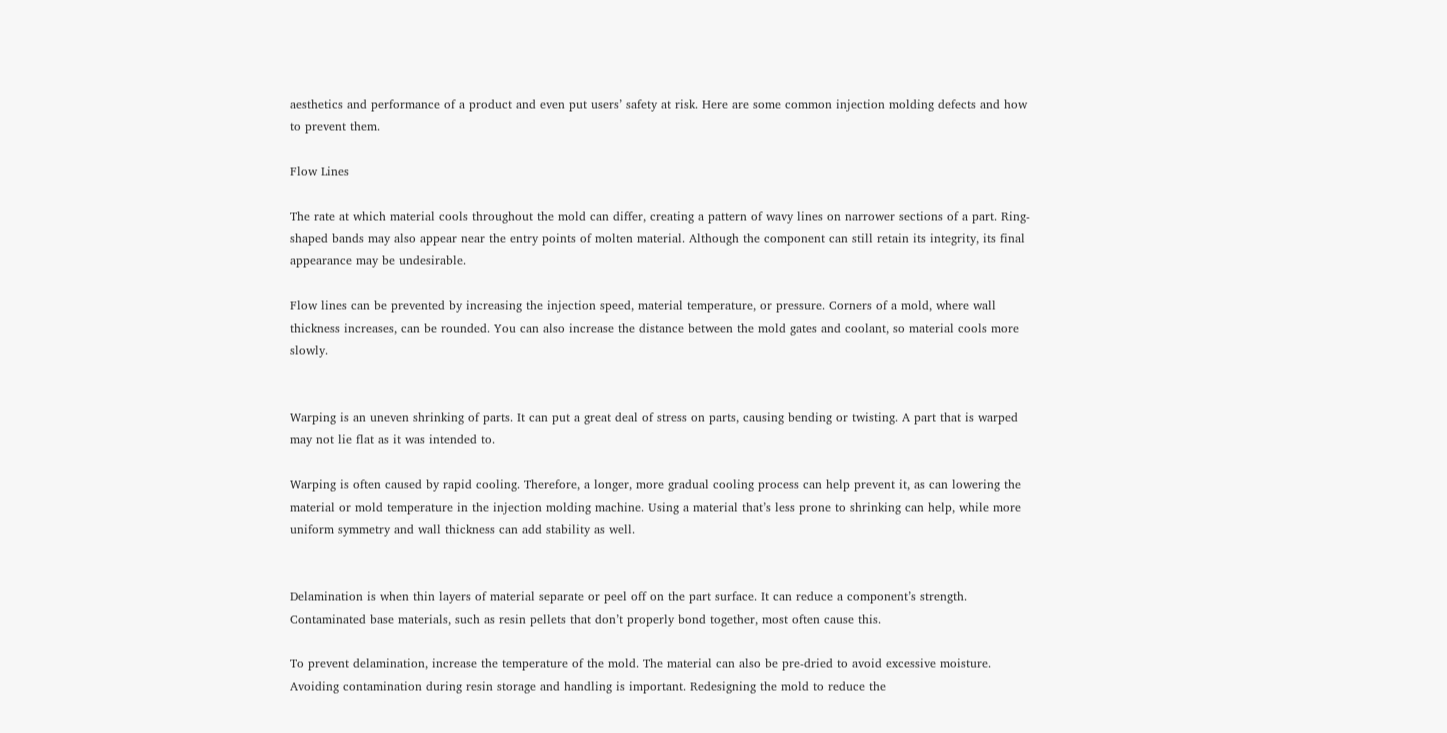aesthetics and performance of a product and even put users’ safety at risk. Here are some common injection molding defects and how to prevent them.

Flow Lines

The rate at which material cools throughout the mold can differ, creating a pattern of wavy lines on narrower sections of a part. Ring-shaped bands may also appear near the entry points of molten material. Although the component can still retain its integrity, its final appearance may be undesirable.

Flow lines can be prevented by increasing the injection speed, material temperature, or pressure. Corners of a mold, where wall thickness increases, can be rounded. You can also increase the distance between the mold gates and coolant, so material cools more slowly.


Warping is an uneven shrinking of parts. It can put a great deal of stress on parts, causing bending or twisting. A part that is warped may not lie flat as it was intended to.

Warping is often caused by rapid cooling. Therefore, a longer, more gradual cooling process can help prevent it, as can lowering the material or mold temperature in the injection molding machine. Using a material that’s less prone to shrinking can help, while more uniform symmetry and wall thickness can add stability as well.


Delamination is when thin layers of material separate or peel off on the part surface. It can reduce a component’s strength. Contaminated base materials, such as resin pellets that don’t properly bond together, most often cause this.

To prevent delamination, increase the temperature of the mold. The material can also be pre-dried to avoid excessive moisture. Avoiding contamination during resin storage and handling is important. Redesigning the mold to reduce the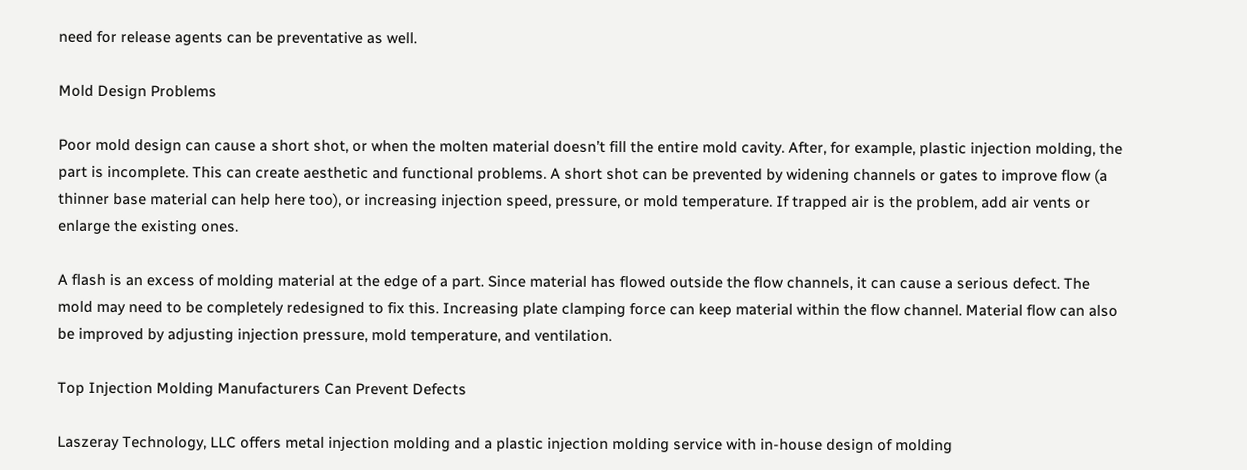need for release agents can be preventative as well.

Mold Design Problems

Poor mold design can cause a short shot, or when the molten material doesn’t fill the entire mold cavity. After, for example, plastic injection molding, the part is incomplete. This can create aesthetic and functional problems. A short shot can be prevented by widening channels or gates to improve flow (a thinner base material can help here too), or increasing injection speed, pressure, or mold temperature. If trapped air is the problem, add air vents or enlarge the existing ones.

A flash is an excess of molding material at the edge of a part. Since material has flowed outside the flow channels, it can cause a serious defect. The mold may need to be completely redesigned to fix this. Increasing plate clamping force can keep material within the flow channel. Material flow can also be improved by adjusting injection pressure, mold temperature, and ventilation.

Top Injection Molding Manufacturers Can Prevent Defects

Laszeray Technology, LLC offers metal injection molding and a plastic injection molding service with in-house design of molding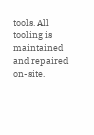tools. All tooling is maintained and repaired on-site.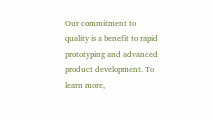Our commitment to quality is a benefit to rapid prototyping and advanced product development. To learn more,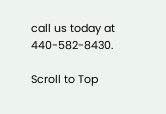call us today at 440-582-8430.

Scroll to Top